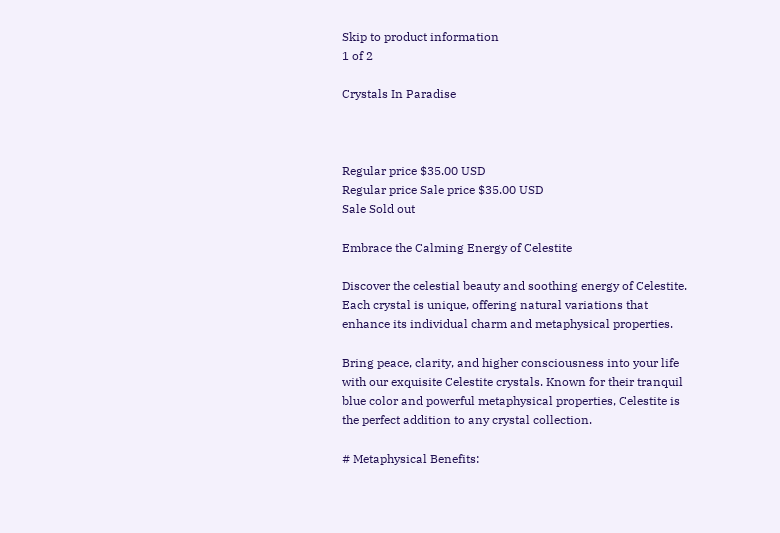Skip to product information
1 of 2

Crystals In Paradise



Regular price $35.00 USD
Regular price Sale price $35.00 USD
Sale Sold out

Embrace the Calming Energy of Celestite

Discover the celestial beauty and soothing energy of Celestite. Each crystal is unique, offering natural variations that enhance its individual charm and metaphysical properties.

Bring peace, clarity, and higher consciousness into your life with our exquisite Celestite crystals. Known for their tranquil blue color and powerful metaphysical properties, Celestite is the perfect addition to any crystal collection.

# Metaphysical Benefits: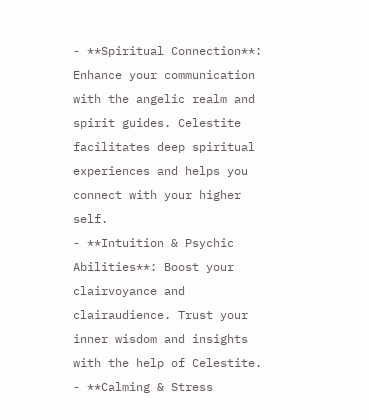- **Spiritual Connection**: Enhance your communication with the angelic realm and spirit guides. Celestite facilitates deep spiritual experiences and helps you connect with your higher self.
- **Intuition & Psychic Abilities**: Boost your clairvoyance and clairaudience. Trust your inner wisdom and insights with the help of Celestite.
- **Calming & Stress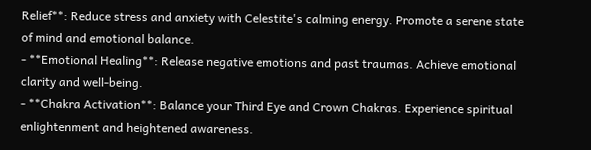Relief**: Reduce stress and anxiety with Celestite's calming energy. Promote a serene state of mind and emotional balance.
- **Emotional Healing**: Release negative emotions and past traumas. Achieve emotional clarity and well-being.
- **Chakra Activation**: Balance your Third Eye and Crown Chakras. Experience spiritual enlightenment and heightened awareness.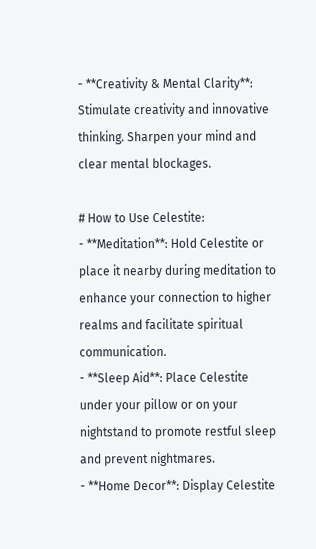- **Creativity & Mental Clarity**: Stimulate creativity and innovative thinking. Sharpen your mind and clear mental blockages.

# How to Use Celestite:
- **Meditation**: Hold Celestite or place it nearby during meditation to enhance your connection to higher realms and facilitate spiritual communication.
- **Sleep Aid**: Place Celestite under your pillow or on your nightstand to promote restful sleep and prevent nightmares.
- **Home Decor**: Display Celestite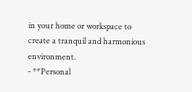in your home or workspace to create a tranquil and harmonious environment.
- **Personal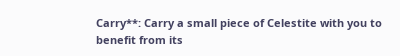Carry**: Carry a small piece of Celestite with you to benefit from its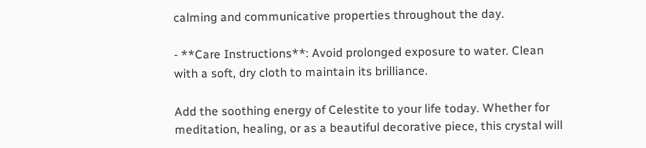calming and communicative properties throughout the day.

- **Care Instructions**: Avoid prolonged exposure to water. Clean with a soft, dry cloth to maintain its brilliance.

Add the soothing energy of Celestite to your life today. Whether for meditation, healing, or as a beautiful decorative piece, this crystal will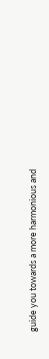guide you towards a more harmonious and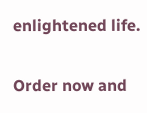enlightened life.

Order now and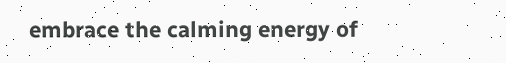embrace the calming energy of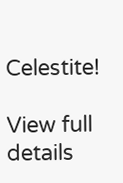Celestite!

View full details